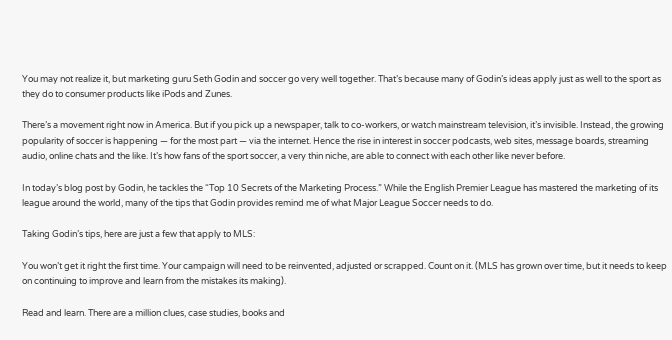You may not realize it, but marketing guru Seth Godin and soccer go very well together. That’s because many of Godin’s ideas apply just as well to the sport as they do to consumer products like iPods and Zunes.

There’s a movement right now in America. But if you pick up a newspaper, talk to co-workers, or watch mainstream television, it’s invisible. Instead, the growing popularity of soccer is happening — for the most part — via the internet. Hence the rise in interest in soccer podcasts, web sites, message boards, streaming audio, online chats and the like. It’s how fans of the sport soccer, a very thin niche, are able to connect with each other like never before.

In today’s blog post by Godin, he tackles the “Top 10 Secrets of the Marketing Process.” While the English Premier League has mastered the marketing of its league around the world, many of the tips that Godin provides remind me of what Major League Soccer needs to do.

Taking Godin’s tips, here are just a few that apply to MLS:

You won’t get it right the first time. Your campaign will need to be reinvented, adjusted or scrapped. Count on it. (MLS has grown over time, but it needs to keep on continuing to improve and learn from the mistakes its making).

Read and learn. There are a million clues, case studies, books and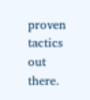proven tactics out there.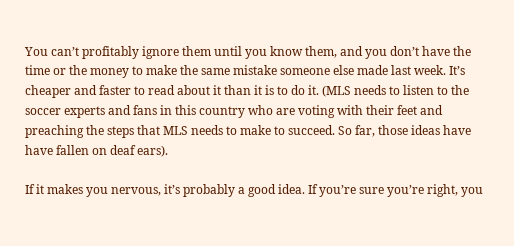You can’t profitably ignore them until you know them, and you don’t have the time or the money to make the same mistake someone else made last week. It’s cheaper and faster to read about it than it is to do it. (MLS needs to listen to the soccer experts and fans in this country who are voting with their feet and preaching the steps that MLS needs to make to succeed. So far, those ideas have have fallen on deaf ears).

If it makes you nervous, it’s probably a good idea. If you’re sure you’re right, you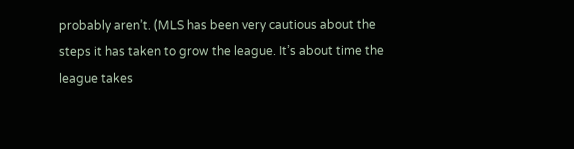probably aren’t. (MLS has been very cautious about the steps it has taken to grow the league. It’s about time the league takes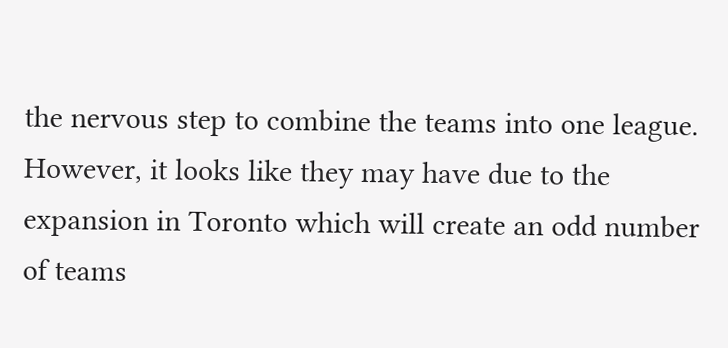the nervous step to combine the teams into one league. However, it looks like they may have due to the expansion in Toronto which will create an odd number of teams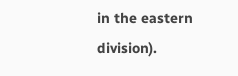in the eastern division).